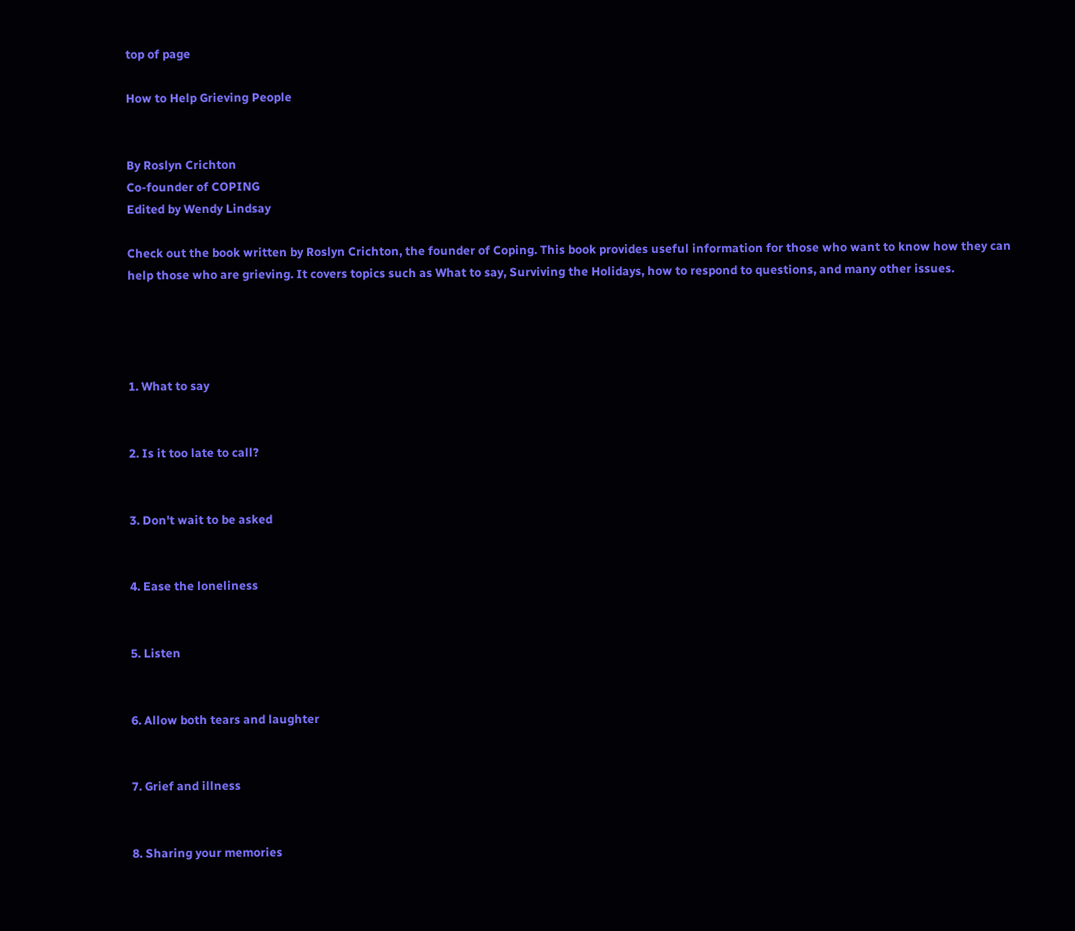top of page

How to Help Grieving People


By Roslyn Crichton
Co-founder of COPING
Edited by Wendy Lindsay

Check out the book written by Roslyn Crichton, the founder of Coping. This book provides useful information for those who want to know how they can help those who are grieving. It covers topics such as What to say, Surviving the Holidays, how to respond to questions, and many other issues.




1. What to say


2. Is it too late to call?


3. Don't wait to be asked


4. Ease the loneliness


5. Listen


6. Allow both tears and laughter


7. Grief and illness


8. Sharing your memories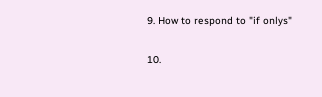9. How to respond to "if onlys"


10.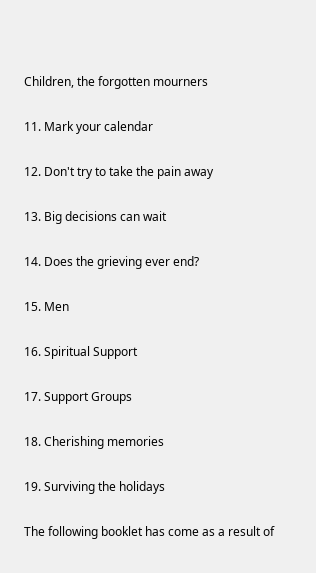Children, the forgotten mourners


11. Mark your calendar


12. Don't try to take the pain away


13. Big decisions can wait


14. Does the grieving ever end?


15. Men


16. Spiritual Support


17. Support Groups


18. Cherishing memories


19. Surviving the holidays


The following booklet has come as a result of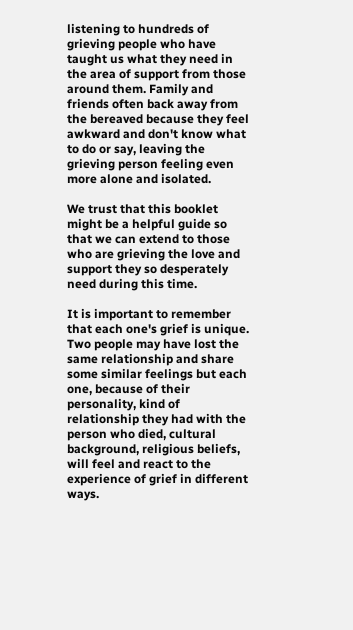listening to hundreds of grieving people who have taught us what they need in the area of support from those around them. Family and friends often back away from the bereaved because they feel awkward and don't know what to do or say, leaving the grieving person feeling even more alone and isolated.

We trust that this booklet might be a helpful guide so that we can extend to those who are grieving the love and support they so desperately need during this time.

It is important to remember that each one's grief is unique. Two people may have lost the same relationship and share some similar feelings but each one, because of their personality, kind of relationship they had with the person who died, cultural background, religious beliefs, will feel and react to the experience of grief in different ways.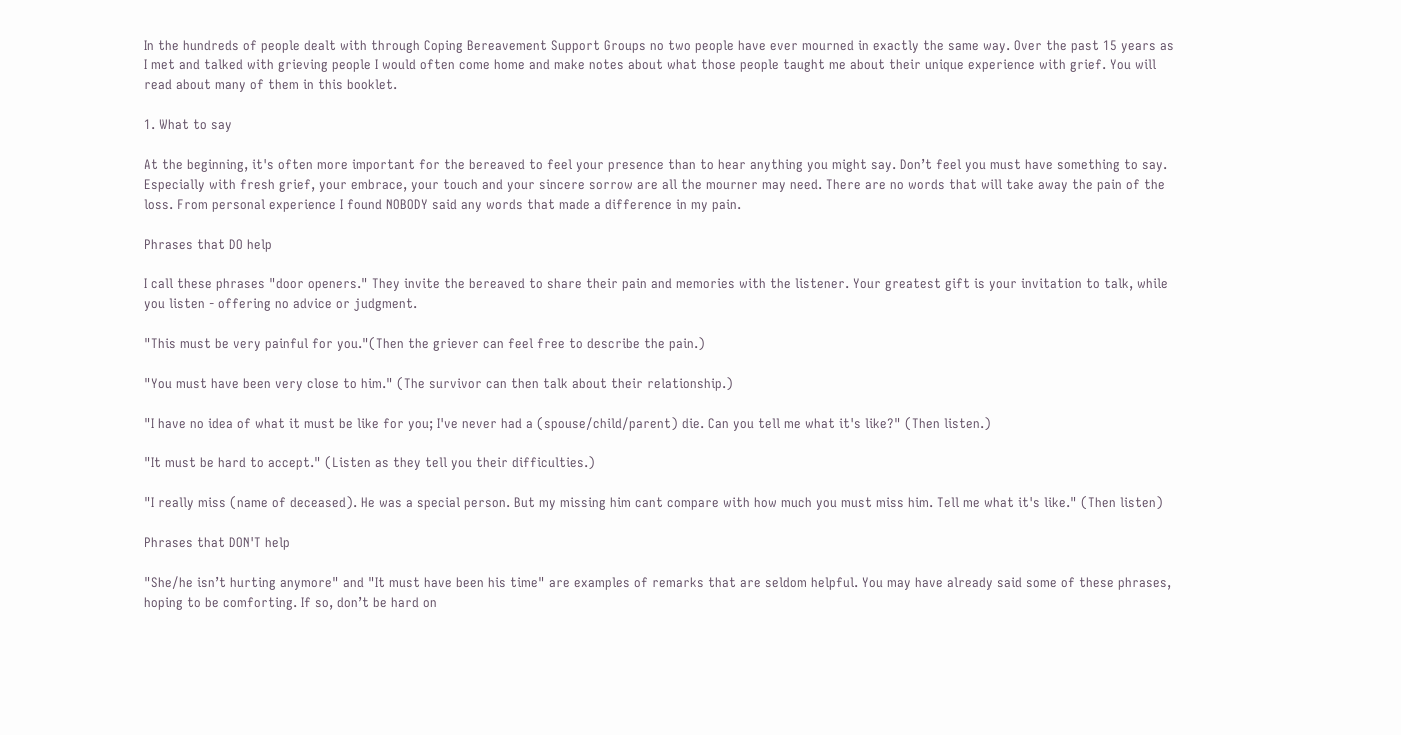In the hundreds of people dealt with through Coping Bereavement Support Groups no two people have ever mourned in exactly the same way. Over the past 15 years as I met and talked with grieving people I would often come home and make notes about what those people taught me about their unique experience with grief. You will read about many of them in this booklet.

1. What to say

At the beginning, it's often more important for the bereaved to feel your presence than to hear anything you might say. Don’t feel you must have something to say. Especially with fresh grief, your embrace, your touch and your sincere sorrow are all the mourner may need. There are no words that will take away the pain of the loss. From personal experience I found NOBODY said any words that made a difference in my pain.

Phrases that DO help

I call these phrases "door openers." They invite the bereaved to share their pain and memories with the listener. Your greatest gift is your invitation to talk, while you listen - offering no advice or judgment.

"This must be very painful for you."(Then the griever can feel free to describe the pain.)

"You must have been very close to him." (The survivor can then talk about their relationship.)

"I have no idea of what it must be like for you; I've never had a (spouse/child/parent) die. Can you tell me what it's like?" (Then listen.)

"It must be hard to accept." (Listen as they tell you their difficulties.)

"I really miss (name of deceased). He was a special person. But my missing him cant compare with how much you must miss him. Tell me what it's like." (Then listen)

Phrases that DON'T help

"She/he isn’t hurting anymore" and "It must have been his time" are examples of remarks that are seldom helpful. You may have already said some of these phrases, hoping to be comforting. If so, don’t be hard on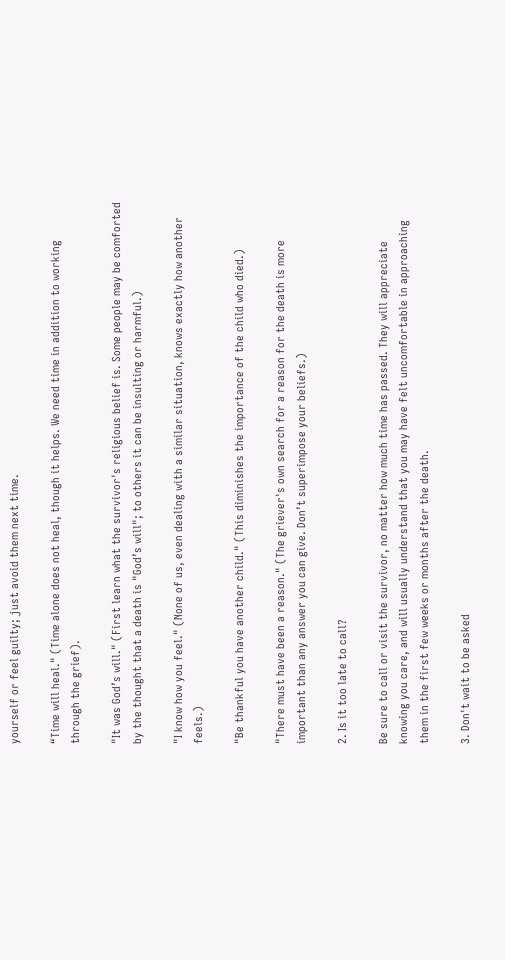yourself or feel guilty; just avoid them next time.

“Time will heal." (Time alone does not heal, though it helps. We need time in addition to working through the grief).

"It was God’s will." (First learn what the survivor's religious belief is. Some people may be comforted by the thought that a death is "God’s will"; to others it can be insulting or harmful.)

"I know how you feel." (None of us, even dealing with a similar situation, knows exactly how another feels.)

"Be thankful you have another child." (This diminishes the importance of the child who died.)

"There must have been a reason." (The griever's own search for a reason for the death is more important than any answer you can give. Don’t superimpose your beliefs.)

2. Is it too late to call?

Be sure to call or visit the survivor, no matter how much time has passed. They will appreciate knowing you care, and will usually understand that you may have felt uncomfortable in approaching them in the first few weeks or months after the death.

3. Don't wait to be asked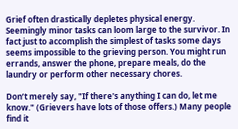Grief often drastically depletes physical energy. Seemingly minor tasks can loom large to the survivor. In fact just to accomplish the simplest of tasks some days seems impossible to the grieving person. You might run errands, answer the phone, prepare meals, do the laundry or perform other necessary chores.

Don’t merely say, "If there's anything I can do, let me know." (Grievers have lots of those offers.) Many people find it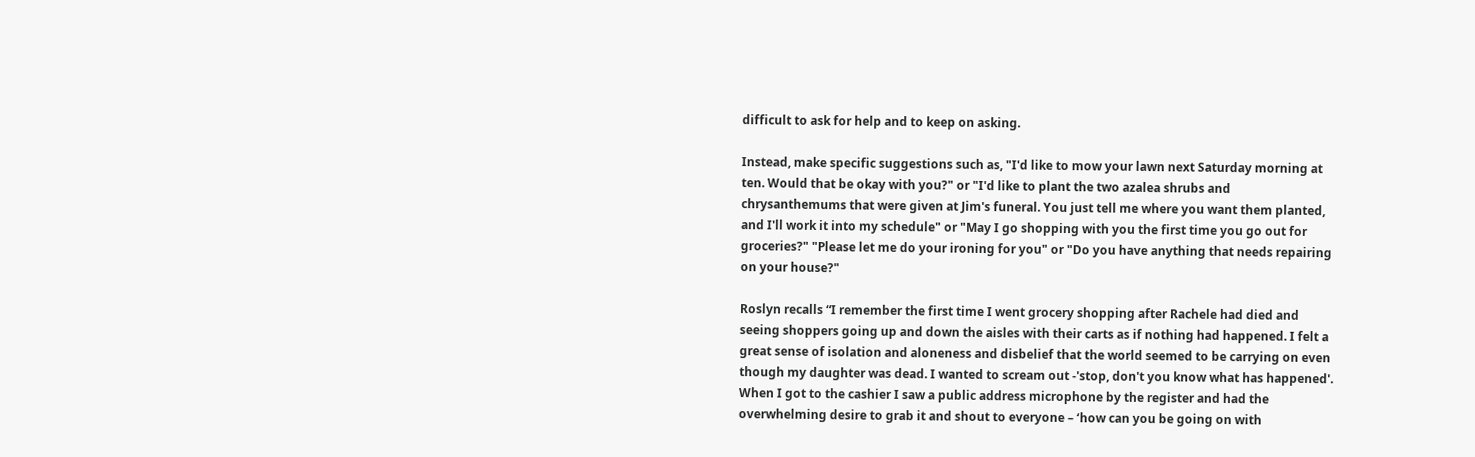difficult to ask for help and to keep on asking.

Instead, make specific suggestions such as, "I'd like to mow your lawn next Saturday morning at ten. Would that be okay with you?" or "I'd like to plant the two azalea shrubs and chrysanthemums that were given at Jim's funeral. You just tell me where you want them planted, and I'll work it into my schedule" or "May I go shopping with you the first time you go out for groceries?" "Please let me do your ironing for you" or "Do you have anything that needs repairing on your house?"

Roslyn recalls “I remember the first time I went grocery shopping after Rachele had died and seeing shoppers going up and down the aisles with their carts as if nothing had happened. I felt a great sense of isolation and aloneness and disbelief that the world seemed to be carrying on even though my daughter was dead. I wanted to scream out -'stop, don't you know what has happened'. When I got to the cashier I saw a public address microphone by the register and had the overwhelming desire to grab it and shout to everyone – ‘how can you be going on with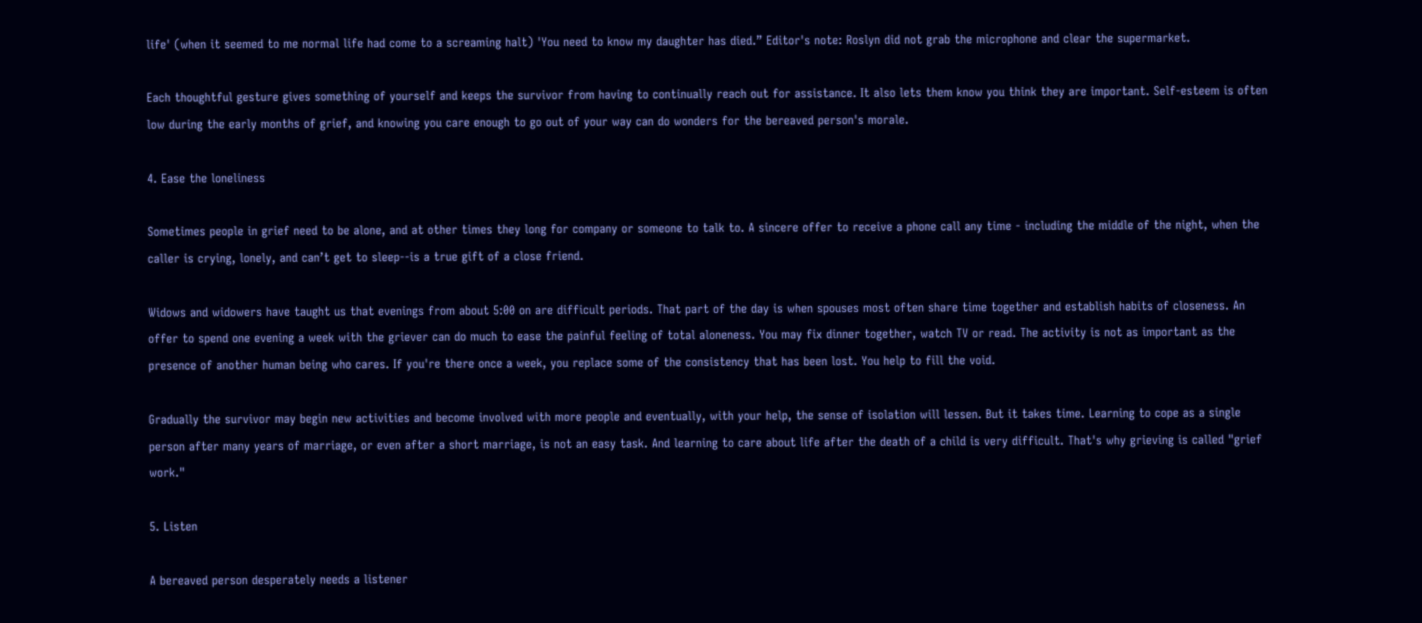life' (when it seemed to me normal life had come to a screaming halt) 'You need to know my daughter has died.” Editor's note: Roslyn did not grab the microphone and clear the supermarket.

Each thoughtful gesture gives something of yourself and keeps the survivor from having to continually reach out for assistance. It also lets them know you think they are important. Self-esteem is often low during the early months of grief, and knowing you care enough to go out of your way can do wonders for the bereaved person's morale.

4. Ease the loneliness

Sometimes people in grief need to be alone, and at other times they long for company or someone to talk to. A sincere offer to receive a phone call any time - including the middle of the night, when the caller is crying, lonely, and can’t get to sleep--is a true gift of a close friend.

Widows and widowers have taught us that evenings from about 5:00 on are difficult periods. That part of the day is when spouses most often share time together and establish habits of closeness. An offer to spend one evening a week with the griever can do much to ease the painful feeling of total aloneness. You may fix dinner together, watch TV or read. The activity is not as important as the presence of another human being who cares. If you're there once a week, you replace some of the consistency that has been lost. You help to fill the void.

Gradually the survivor may begin new activities and become involved with more people and eventually, with your help, the sense of isolation will lessen. But it takes time. Learning to cope as a single person after many years of marriage, or even after a short marriage, is not an easy task. And learning to care about life after the death of a child is very difficult. That's why grieving is called "grief work."

5. Listen

A bereaved person desperately needs a listener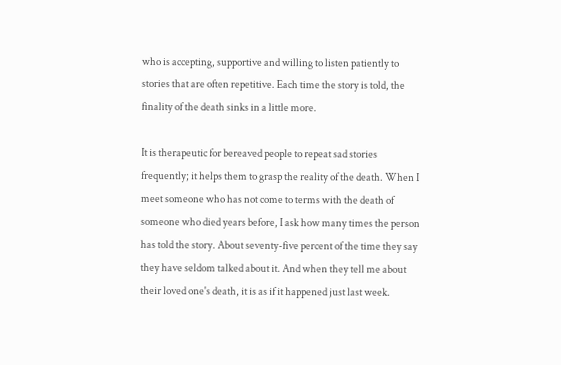who is accepting, supportive and willing to listen patiently to stories that are often repetitive. Each time the story is told, the finality of the death sinks in a little more.

It is therapeutic for bereaved people to repeat sad stories frequently; it helps them to grasp the reality of the death. When I meet someone who has not come to terms with the death of someone who died years before, I ask how many times the person has told the story. About seventy-five percent of the time they say they have seldom talked about it. And when they tell me about their loved one's death, it is as if it happened just last week.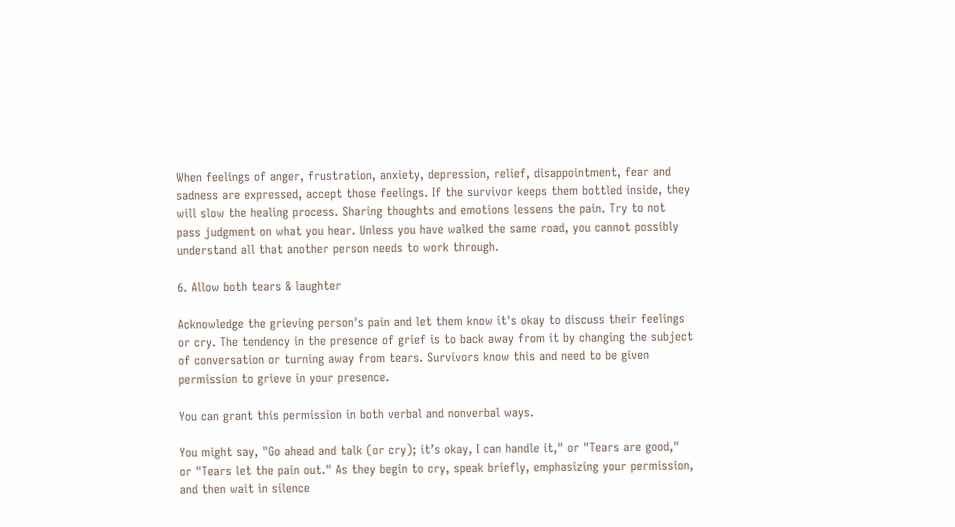When feelings of anger, frustration, anxiety, depression, relief, disappointment, fear and sadness are expressed, accept those feelings. If the survivor keeps them bottled inside, they will slow the healing process. Sharing thoughts and emotions lessens the pain. Try to not pass judgment on what you hear. Unless you have walked the same road, you cannot possibly understand all that another person needs to work through.

6. Allow both tears & laughter

Acknowledge the grieving person's pain and let them know it's okay to discuss their feelings or cry. The tendency in the presence of grief is to back away from it by changing the subject of conversation or turning away from tears. Survivors know this and need to be given permission to grieve in your presence.

You can grant this permission in both verbal and nonverbal ways.

You might say, "Go ahead and talk (or cry); it’s okay, I can handle it," or "Tears are good," or "Tears let the pain out." As they begin to cry, speak briefly, emphasizing your permission, and then wait in silence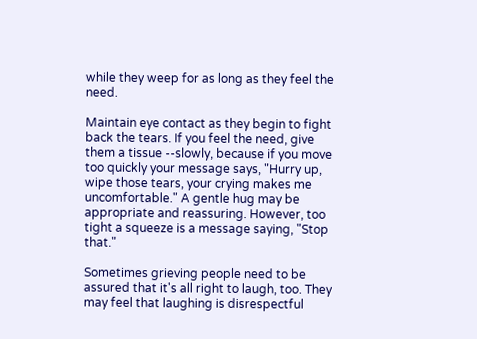while they weep for as long as they feel the need.

Maintain eye contact as they begin to fight back the tears. If you feel the need, give them a tissue --slowly, because if you move too quickly your message says, "Hurry up, wipe those tears, your crying makes me uncomfortable." A gentle hug may be appropriate and reassuring. However, too tight a squeeze is a message saying, "Stop that."

Sometimes grieving people need to be assured that it's all right to laugh, too. They may feel that laughing is disrespectful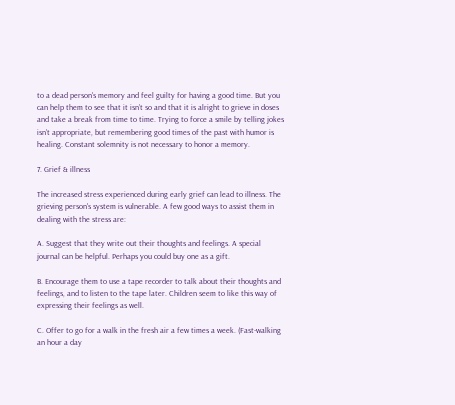to a dead person's memory and feel guilty for having a good time. But you can help them to see that it isn’t so and that it is alright to grieve in doses and take a break from time to time. Trying to force a smile by telling jokes isn’t appropriate, but remembering good times of the past with humor is healing. Constant solemnity is not necessary to honor a memory.

7. Grief & illness

The increased stress experienced during early grief can lead to illness. The grieving person's system is vulnerable. A few good ways to assist them in dealing with the stress are:

A. Suggest that they write out their thoughts and feelings. A special journal can be helpful. Perhaps you could buy one as a gift.

B. Encourage them to use a tape recorder to talk about their thoughts and feelings, and to listen to the tape later. Children seem to like this way of expressing their feelings as well.

C. Offer to go for a walk in the fresh air a few times a week. (Fast-walking an hour a day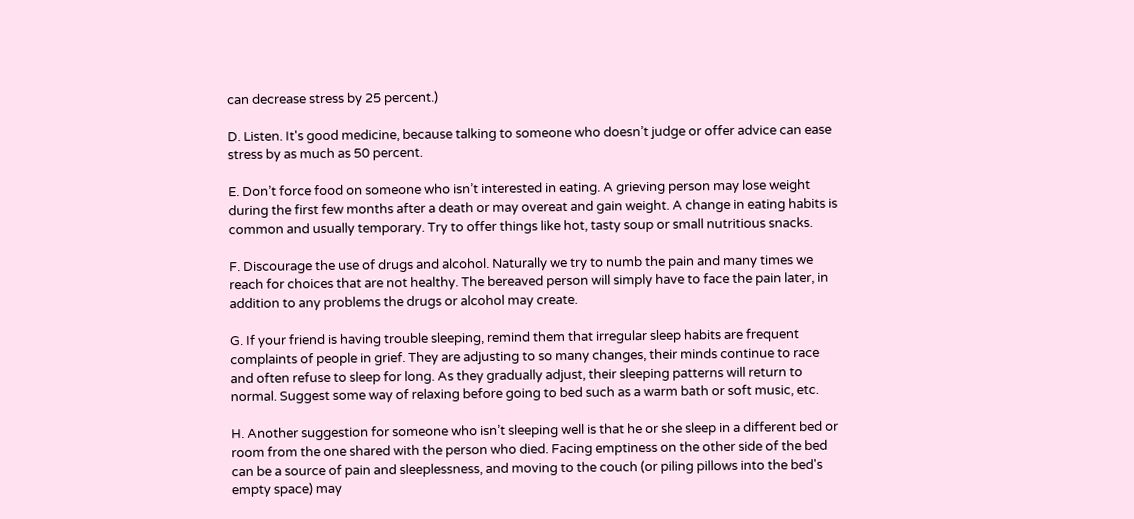can decrease stress by 25 percent.)

D. Listen. It's good medicine, because talking to someone who doesn’t judge or offer advice can ease stress by as much as 50 percent.

E. Don’t force food on someone who isn’t interested in eating. A grieving person may lose weight during the first few months after a death or may overeat and gain weight. A change in eating habits is common and usually temporary. Try to offer things like hot, tasty soup or small nutritious snacks.

F. Discourage the use of drugs and alcohol. Naturally we try to numb the pain and many times we reach for choices that are not healthy. The bereaved person will simply have to face the pain later, in addition to any problems the drugs or alcohol may create.

G. If your friend is having trouble sleeping, remind them that irregular sleep habits are frequent complaints of people in grief. They are adjusting to so many changes, their minds continue to race and often refuse to sleep for long. As they gradually adjust, their sleeping patterns will return to normal. Suggest some way of relaxing before going to bed such as a warm bath or soft music, etc.

H. Another suggestion for someone who isn’t sleeping well is that he or she sleep in a different bed or room from the one shared with the person who died. Facing emptiness on the other side of the bed can be a source of pain and sleeplessness, and moving to the couch (or piling pillows into the bed's empty space) may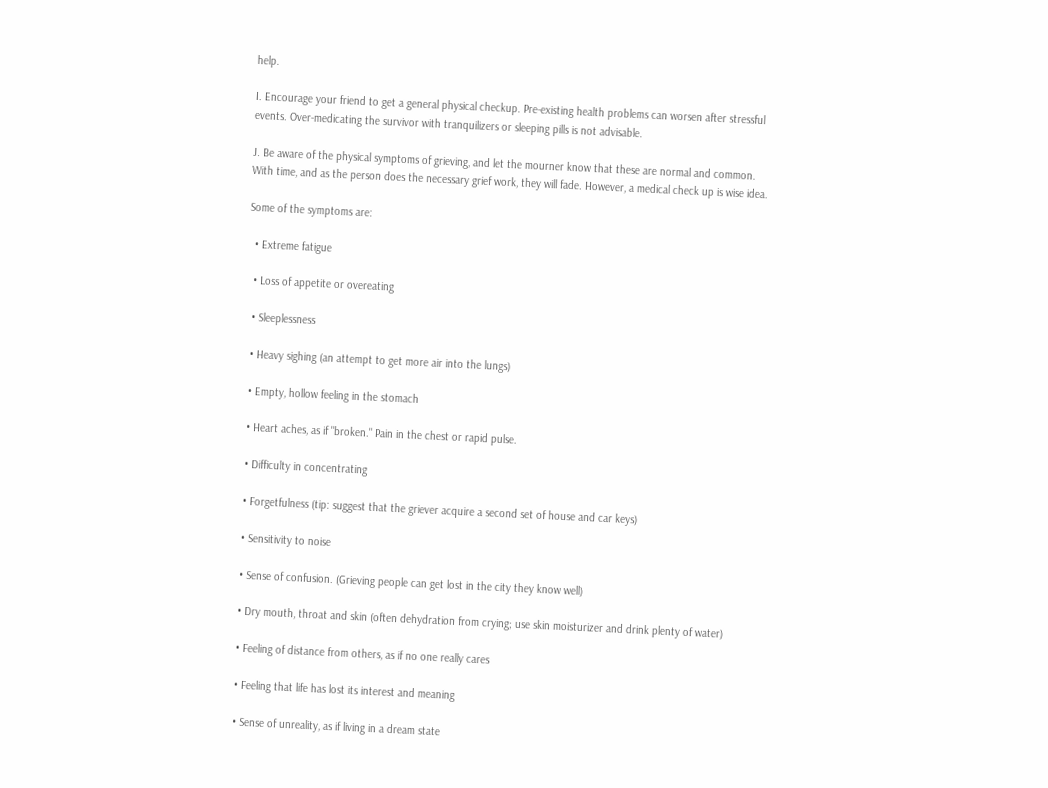help.

I. Encourage your friend to get a general physical checkup. Pre-existing health problems can worsen after stressful events. Over-medicating the survivor with tranquilizers or sleeping pills is not advisable.

J. Be aware of the physical symptoms of grieving, and let the mourner know that these are normal and common. With time, and as the person does the necessary grief work, they will fade. However, a medical check up is wise idea.

Some of the symptoms are:

  • Extreme fatigue

  • Loss of appetite or overeating

  • Sleeplessness

  • Heavy sighing (an attempt to get more air into the lungs)

  • Empty, hollow feeling in the stomach

  • Heart aches, as if "broken." Pain in the chest or rapid pulse.

  • Difficulty in concentrating

  • Forgetfulness (tip: suggest that the griever acquire a second set of house and car keys)

  • Sensitivity to noise

  • Sense of confusion. (Grieving people can get lost in the city they know well)

  • Dry mouth, throat and skin (often dehydration from crying; use skin moisturizer and drink plenty of water)

  • Feeling of distance from others, as if no one really cares

  • Feeling that life has lost its interest and meaning

  • Sense of unreality, as if living in a dream state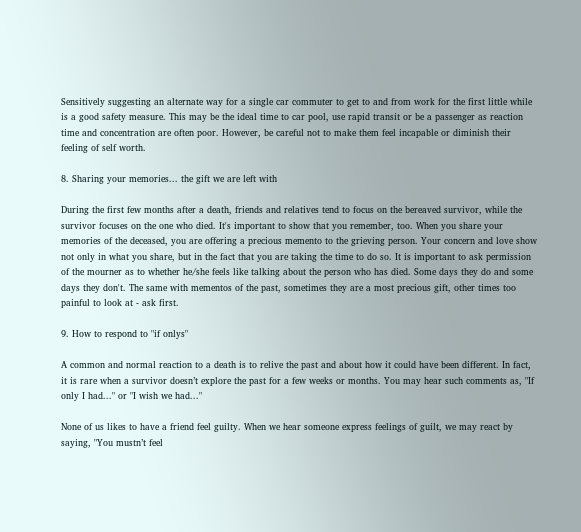Sensitively suggesting an alternate way for a single car commuter to get to and from work for the first little while is a good safety measure. This may be the ideal time to car pool, use rapid transit or be a passenger as reaction time and concentration are often poor. However, be careful not to make them feel incapable or diminish their feeling of self worth.

8. Sharing your memories... the gift we are left with

During the first few months after a death, friends and relatives tend to focus on the bereaved survivor, while the survivor focuses on the one who died. It's important to show that you remember, too. When you share your memories of the deceased, you are offering a precious memento to the grieving person. Your concern and love show not only in what you share, but in the fact that you are taking the time to do so. It is important to ask permission of the mourner as to whether he/she feels like talking about the person who has died. Some days they do and some days they don't. The same with mementos of the past, sometimes they are a most precious gift, other times too painful to look at - ask first.

9. How to respond to "if onlys"

A common and normal reaction to a death is to relive the past and about how it could have been different. In fact, it is rare when a survivor doesn’t explore the past for a few weeks or months. You may hear such comments as, "If only I had..." or "I wish we had..."

None of us likes to have a friend feel guilty. When we hear someone express feelings of guilt, we may react by saying, "You mustn’t feel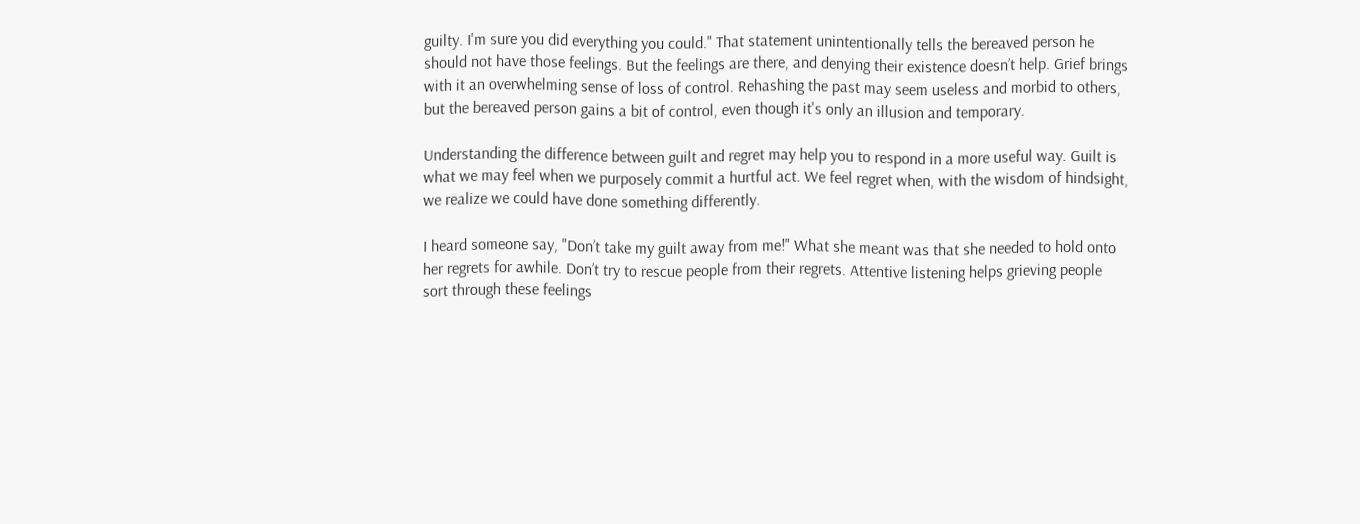guilty. I'm sure you did everything you could." That statement unintentionally tells the bereaved person he should not have those feelings. But the feelings are there, and denying their existence doesn’t help. Grief brings with it an overwhelming sense of loss of control. Rehashing the past may seem useless and morbid to others, but the bereaved person gains a bit of control, even though it's only an illusion and temporary.

Understanding the difference between guilt and regret may help you to respond in a more useful way. Guilt is what we may feel when we purposely commit a hurtful act. We feel regret when, with the wisdom of hindsight, we realize we could have done something differently.

I heard someone say, "Don’t take my guilt away from me!" What she meant was that she needed to hold onto her regrets for awhile. Don’t try to rescue people from their regrets. Attentive listening helps grieving people sort through these feelings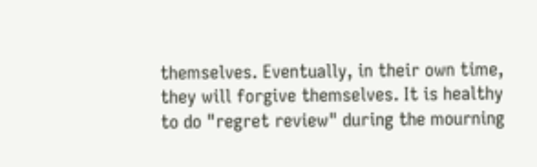themselves. Eventually, in their own time, they will forgive themselves. It is healthy to do "regret review" during the mourning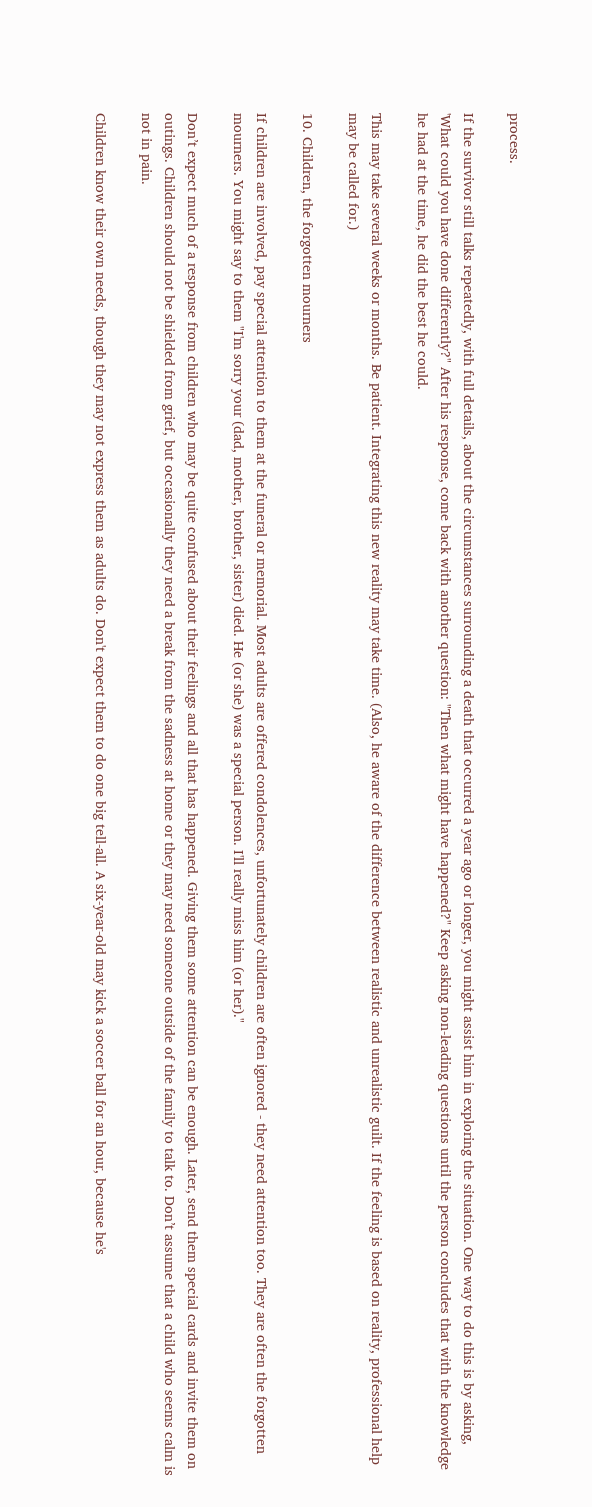process.

If the survivor still talks repeatedly, with full details, about the circumstances surrounding a death that occurred a year ago or longer, you might assist him in exploring the situation. One way to do this is by asking, 'What could you have done differently?" After his response, come back with another question: "Then what might have happened?" Keep asking non-leading questions until the person concludes that with the knowledge he had at the time, he did the best he could.

This may take several weeks or months. Be patient. Integrating this new reality may take time. (Also, he aware of the difference between realistic and unrealistic guilt. If the feeling is based on reality, professional help may be called for.)

10. Children, the forgotten mourners

If children are involved, pay special attention to them at the funeral or memorial. Most adults are offered condolences, unfortunately children are often ignored - they need attention too. They are often the forgotten mourners. You might say to them "I'm sorry your (dad, mother, brother, sister) died. He (or she) was a special person. I'll really miss him (or her)."

Don’t expect much of a response from children who may be quite confused about their feelings and all that has happened. Giving them some attention can be enough. Later, send them special cards and invite them on outings. Children should not be shielded from grief, but occasionally they need a break from the sadness at home or they may need someone outside of the family to talk to. Don’t assume that a child who seems calm is not in pain.

Children know their own needs, though they may not express them as adults do. Don't expect them to do one big tell-all. A six-year-old may kick a soccer ball for an hour, because he's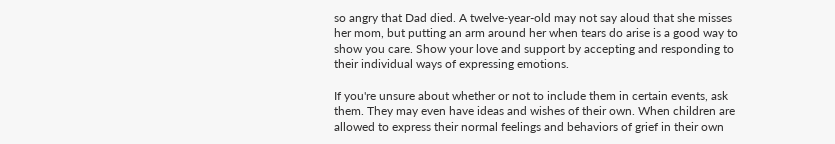so angry that Dad died. A twelve-year-old may not say aloud that she misses her mom, but putting an arm around her when tears do arise is a good way to show you care. Show your love and support by accepting and responding to their individual ways of expressing emotions.

If you're unsure about whether or not to include them in certain events, ask them. They may even have ideas and wishes of their own. When children are allowed to express their normal feelings and behaviors of grief in their own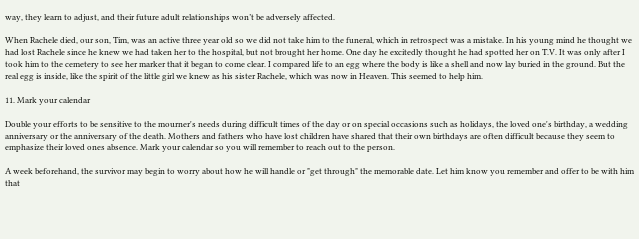way, they learn to adjust, and their future adult relationships won’t be adversely affected.

When Rachele died, our son, Tim, was an active three year old so we did not take him to the funeral, which in retrospect was a mistake. In his young mind he thought we had lost Rachele since he knew we had taken her to the hospital, but not brought her home. One day he excitedly thought he had spotted her on T.V. It was only after I took him to the cemetery to see her marker that it began to come clear. I compared life to an egg where the body is like a shell and now lay buried in the ground. But the real egg is inside, like the spirit of the little girl we knew as his sister Rachele, which was now in Heaven. This seemed to help him.

11. Mark your calendar

Double your efforts to be sensitive to the mourner's needs during difficult times of the day or on special occasions such as holidays, the loved one's birthday, a wedding anniversary or the anniversary of the death. Mothers and fathers who have lost children have shared that their own birthdays are often difficult because they seem to emphasize their loved ones absence. Mark your calendar so you will remember to reach out to the person.

A week beforehand, the survivor may begin to worry about how he will handle or "get through" the memorable date. Let him know you remember and offer to be with him that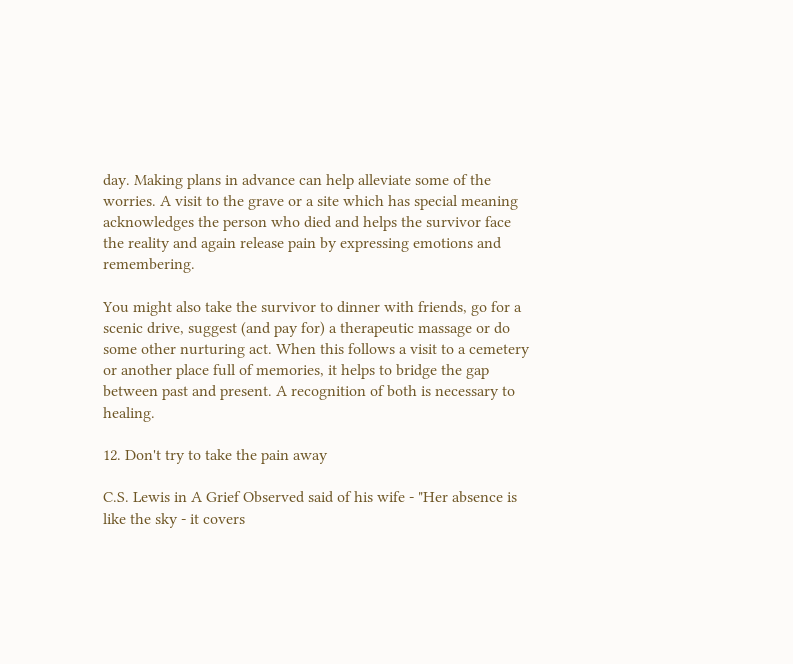day. Making plans in advance can help alleviate some of the worries. A visit to the grave or a site which has special meaning acknowledges the person who died and helps the survivor face the reality and again release pain by expressing emotions and remembering.

You might also take the survivor to dinner with friends, go for a scenic drive, suggest (and pay for) a therapeutic massage or do some other nurturing act. When this follows a visit to a cemetery or another place full of memories, it helps to bridge the gap between past and present. A recognition of both is necessary to healing.

12. Don't try to take the pain away

C.S. Lewis in A Grief Observed said of his wife - "Her absence is like the sky - it covers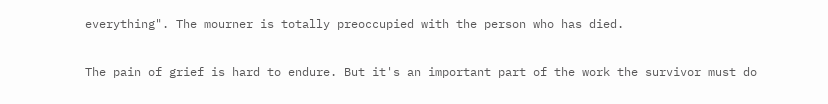everything". The mourner is totally preoccupied with the person who has died.

The pain of grief is hard to endure. But it's an important part of the work the survivor must do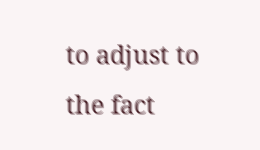to adjust to the fact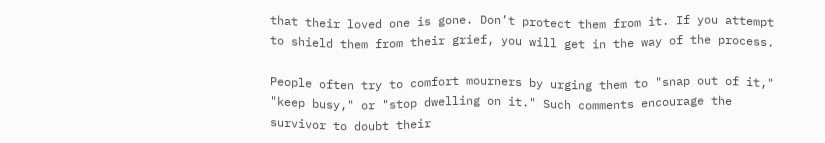that their loved one is gone. Don’t protect them from it. If you attempt to shield them from their grief, you will get in the way of the process.

People often try to comfort mourners by urging them to "snap out of it," "keep busy," or "stop dwelling on it." Such comments encourage the survivor to doubt their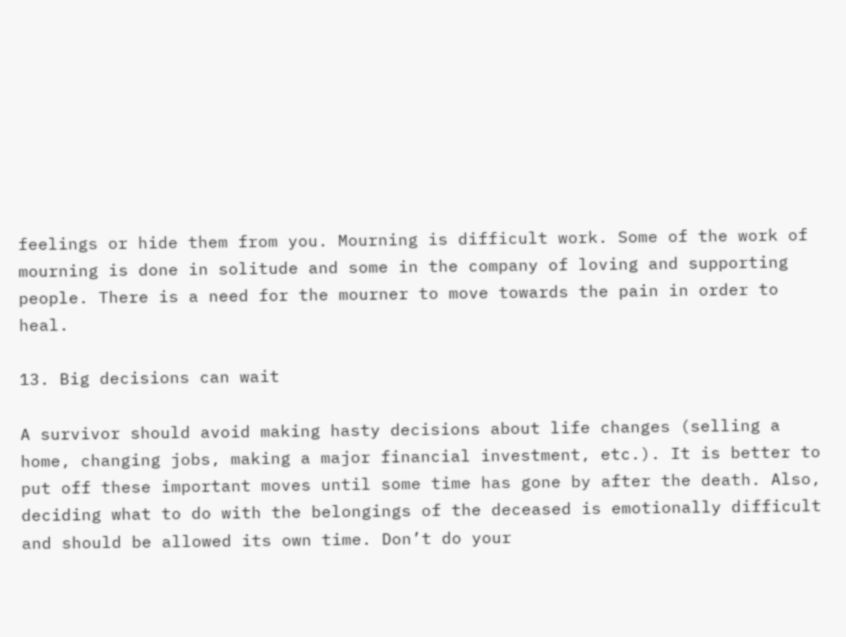feelings or hide them from you. Mourning is difficult work. Some of the work of mourning is done in solitude and some in the company of loving and supporting people. There is a need for the mourner to move towards the pain in order to heal.

13. Big decisions can wait

A survivor should avoid making hasty decisions about life changes (selling a home, changing jobs, making a major financial investment, etc.). It is better to put off these important moves until some time has gone by after the death. Also, deciding what to do with the belongings of the deceased is emotionally difficult and should be allowed its own time. Don’t do your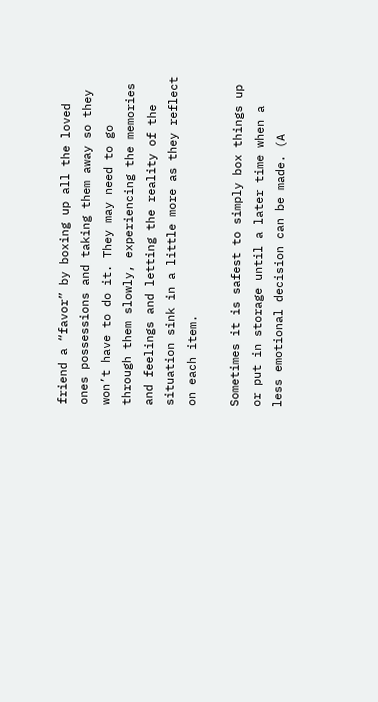friend a “favor” by boxing up all the loved ones possessions and taking them away so they won’t have to do it. They may need to go through them slowly, experiencing the memories and feelings and letting the reality of the situation sink in a little more as they reflect on each item.

Sometimes it is safest to simply box things up or put in storage until a later time when a less emotional decision can be made. (A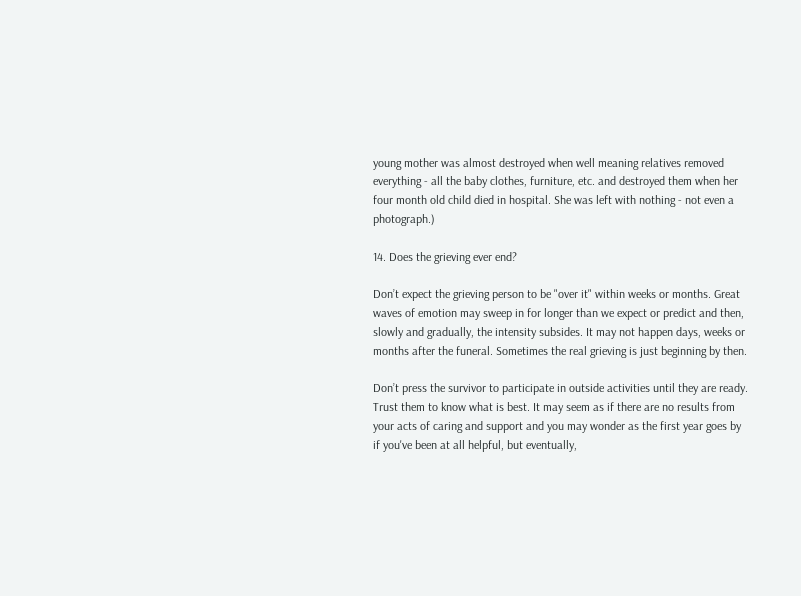young mother was almost destroyed when well meaning relatives removed everything - all the baby clothes, furniture, etc. and destroyed them when her four month old child died in hospital. She was left with nothing - not even a photograph.)

14. Does the grieving ever end?

Don’t expect the grieving person to be "over it" within weeks or months. Great waves of emotion may sweep in for longer than we expect or predict and then, slowly and gradually, the intensity subsides. It may not happen days, weeks or months after the funeral. Sometimes the real grieving is just beginning by then.

Don’t press the survivor to participate in outside activities until they are ready. Trust them to know what is best. It may seem as if there are no results from your acts of caring and support and you may wonder as the first year goes by if you've been at all helpful, but eventually,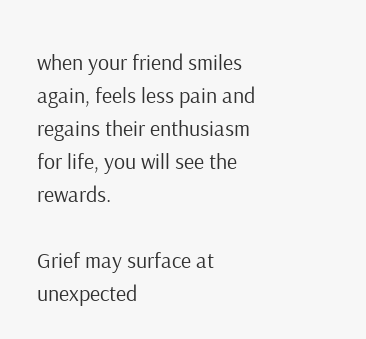when your friend smiles again, feels less pain and regains their enthusiasm for life, you will see the rewards.

Grief may surface at unexpected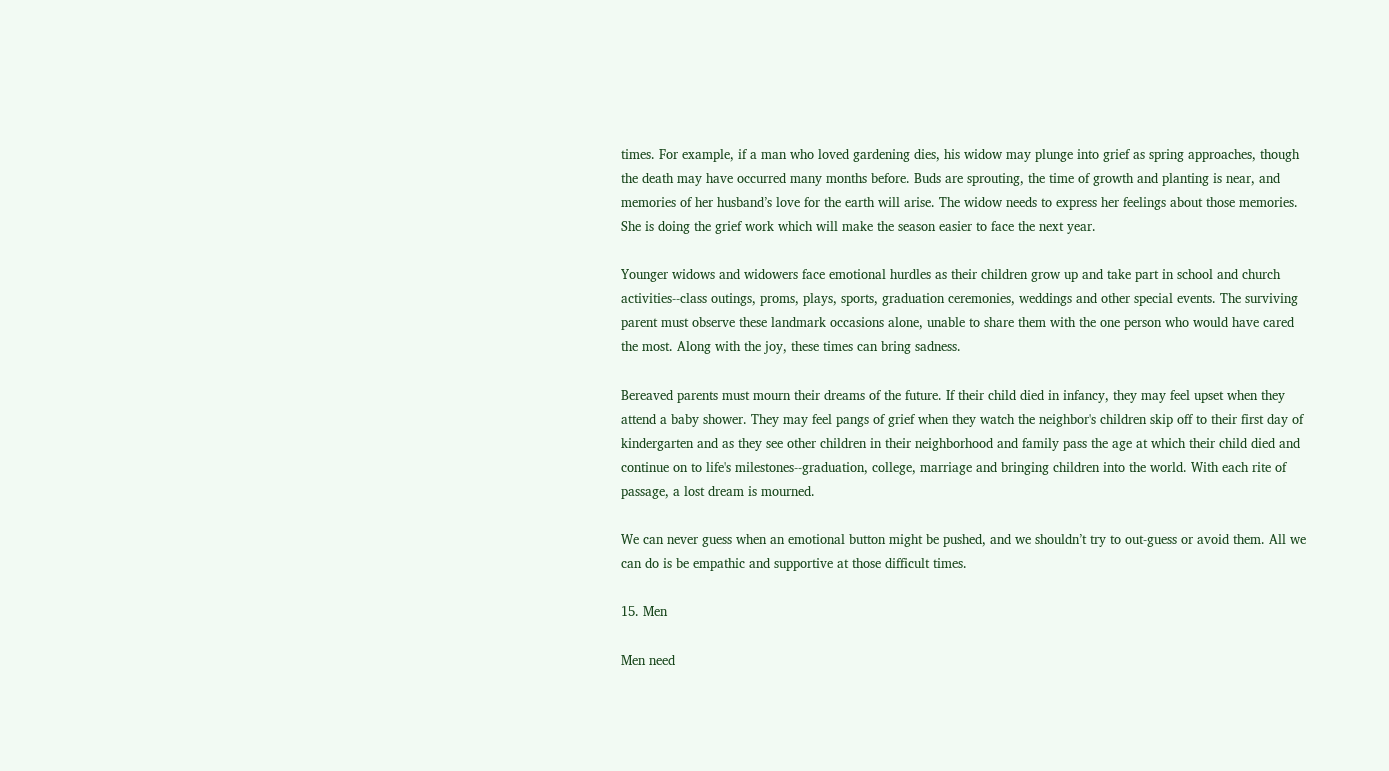times. For example, if a man who loved gardening dies, his widow may plunge into grief as spring approaches, though the death may have occurred many months before. Buds are sprouting, the time of growth and planting is near, and memories of her husband’s love for the earth will arise. The widow needs to express her feelings about those memories. She is doing the grief work which will make the season easier to face the next year.

Younger widows and widowers face emotional hurdles as their children grow up and take part in school and church activities--class outings, proms, plays, sports, graduation ceremonies, weddings and other special events. The surviving parent must observe these landmark occasions alone, unable to share them with the one person who would have cared the most. Along with the joy, these times can bring sadness.

Bereaved parents must mourn their dreams of the future. If their child died in infancy, they may feel upset when they attend a baby shower. They may feel pangs of grief when they watch the neighbor's children skip off to their first day of kindergarten and as they see other children in their neighborhood and family pass the age at which their child died and continue on to life's milestones--graduation, college, marriage and bringing children into the world. With each rite of passage, a lost dream is mourned.

We can never guess when an emotional button might be pushed, and we shouldn’t try to out-guess or avoid them. All we can do is be empathic and supportive at those difficult times.

15. Men

Men need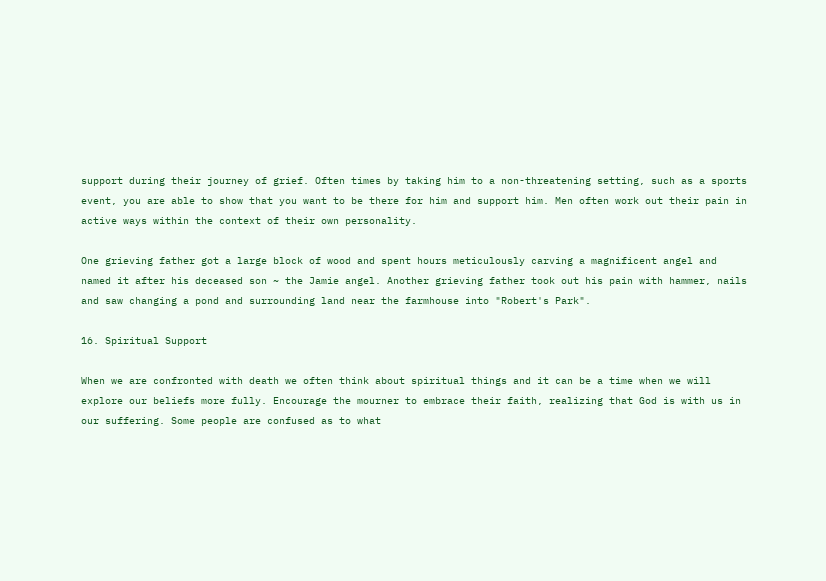support during their journey of grief. Often times by taking him to a non-threatening setting, such as a sports event, you are able to show that you want to be there for him and support him. Men often work out their pain in active ways within the context of their own personality.

One grieving father got a large block of wood and spent hours meticulously carving a magnificent angel and named it after his deceased son ~ the Jamie angel. Another grieving father took out his pain with hammer, nails and saw changing a pond and surrounding land near the farmhouse into "Robert's Park".

16. Spiritual Support

When we are confronted with death we often think about spiritual things and it can be a time when we will explore our beliefs more fully. Encourage the mourner to embrace their faith, realizing that God is with us in our suffering. Some people are confused as to what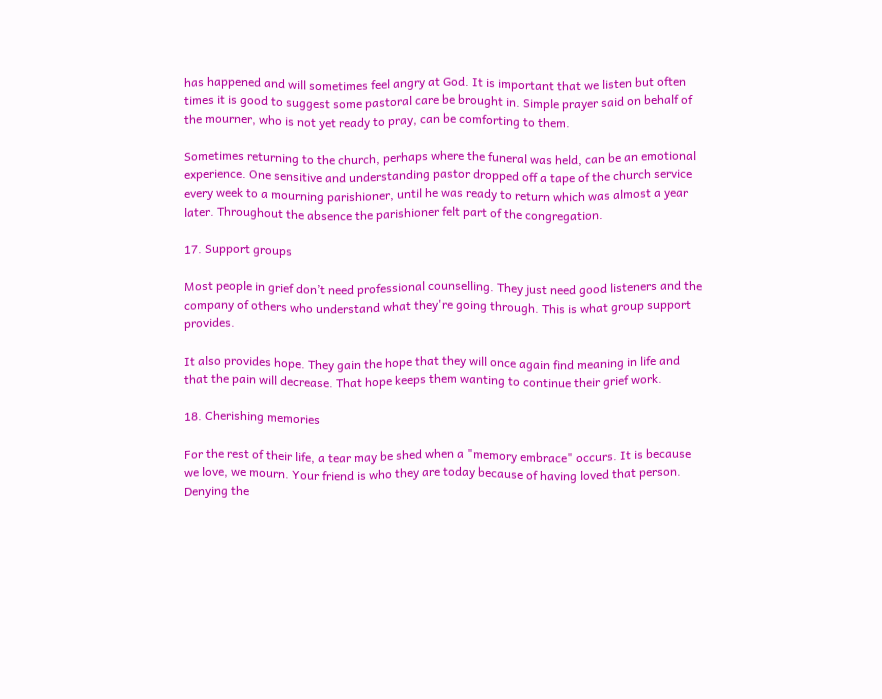has happened and will sometimes feel angry at God. It is important that we listen but often times it is good to suggest some pastoral care be brought in. Simple prayer said on behalf of the mourner, who is not yet ready to pray, can be comforting to them.

Sometimes returning to the church, perhaps where the funeral was held, can be an emotional experience. One sensitive and understanding pastor dropped off a tape of the church service every week to a mourning parishioner, until he was ready to return which was almost a year later. Throughout the absence the parishioner felt part of the congregation.

17. Support groups

Most people in grief don’t need professional counselling. They just need good listeners and the company of others who understand what they're going through. This is what group support provides.

It also provides hope. They gain the hope that they will once again find meaning in life and that the pain will decrease. That hope keeps them wanting to continue their grief work.

18. Cherishing memories

For the rest of their life, a tear may be shed when a "memory embrace" occurs. It is because we love, we mourn. Your friend is who they are today because of having loved that person. Denying the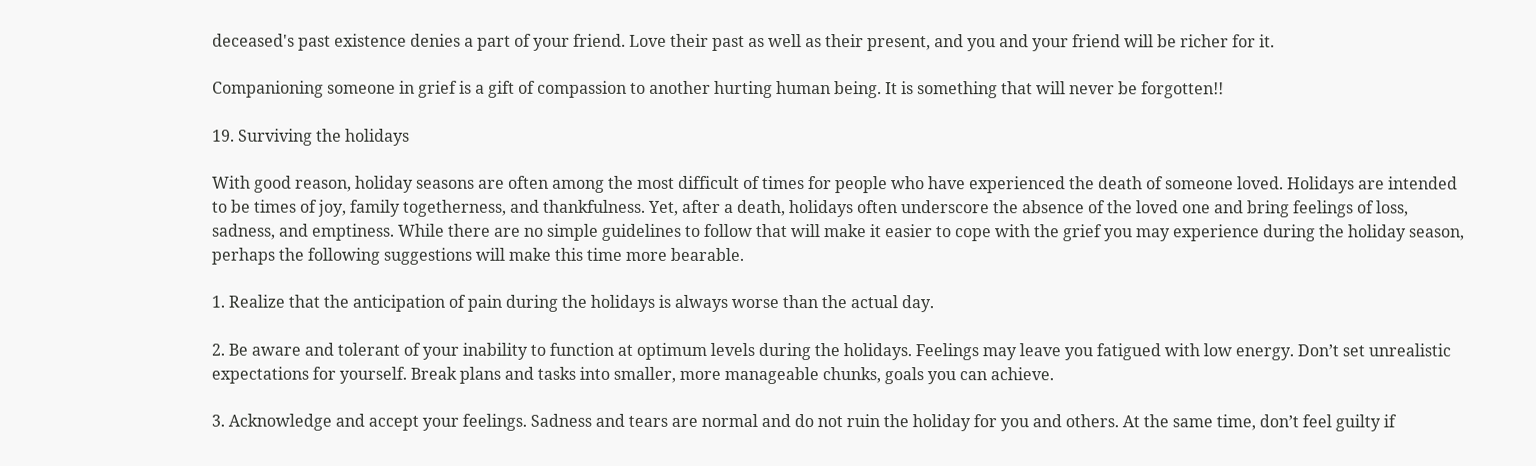deceased's past existence denies a part of your friend. Love their past as well as their present, and you and your friend will be richer for it.

Companioning someone in grief is a gift of compassion to another hurting human being. It is something that will never be forgotten!!

19. Surviving the holidays

With good reason, holiday seasons are often among the most difficult of times for people who have experienced the death of someone loved. Holidays are intended to be times of joy, family togetherness, and thankfulness. Yet, after a death, holidays often underscore the absence of the loved one and bring feelings of loss, sadness, and emptiness. While there are no simple guidelines to follow that will make it easier to cope with the grief you may experience during the holiday season, perhaps the following suggestions will make this time more bearable.

1. Realize that the anticipation of pain during the holidays is always worse than the actual day.

2. Be aware and tolerant of your inability to function at optimum levels during the holidays. Feelings may leave you fatigued with low energy. Don’t set unrealistic expectations for yourself. Break plans and tasks into smaller, more manageable chunks, goals you can achieve.

3. Acknowledge and accept your feelings. Sadness and tears are normal and do not ruin the holiday for you and others. At the same time, don’t feel guilty if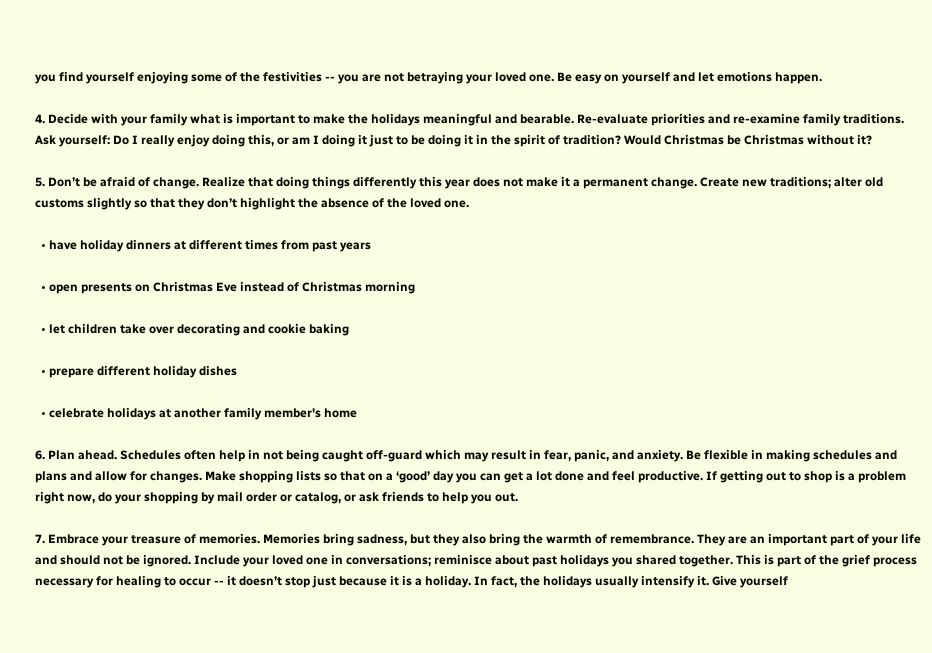you find yourself enjoying some of the festivities -- you are not betraying your loved one. Be easy on yourself and let emotions happen.

4. Decide with your family what is important to make the holidays meaningful and bearable. Re-evaluate priorities and re-examine family traditions. Ask yourself: Do I really enjoy doing this, or am I doing it just to be doing it in the spirit of tradition? Would Christmas be Christmas without it?

5. Don’t be afraid of change. Realize that doing things differently this year does not make it a permanent change. Create new traditions; alter old customs slightly so that they don’t highlight the absence of the loved one.

  • have holiday dinners at different times from past years

  • open presents on Christmas Eve instead of Christmas morning

  • let children take over decorating and cookie baking

  • prepare different holiday dishes

  • celebrate holidays at another family member's home

6. Plan ahead. Schedules often help in not being caught off-guard which may result in fear, panic, and anxiety. Be flexible in making schedules and plans and allow for changes. Make shopping lists so that on a ‘good’ day you can get a lot done and feel productive. If getting out to shop is a problem right now, do your shopping by mail order or catalog, or ask friends to help you out.

7. Embrace your treasure of memories. Memories bring sadness, but they also bring the warmth of remembrance. They are an important part of your life and should not be ignored. Include your loved one in conversations; reminisce about past holidays you shared together. This is part of the grief process necessary for healing to occur -- it doesn’t stop just because it is a holiday. In fact, the holidays usually intensify it. Give yourself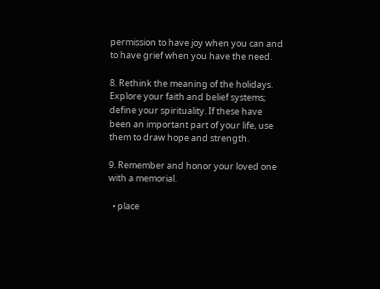permission to have joy when you can and to have grief when you have the need.

8. Rethink the meaning of the holidays. Explore your faith and belief systems; define your spirituality. If these have been an important part of your life, use them to draw hope and strength.

9. Remember and honor your loved one with a memorial.

  • place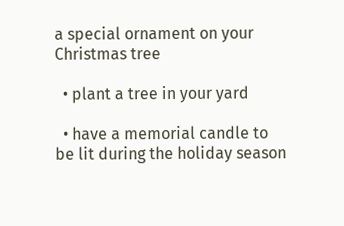a special ornament on your Christmas tree

  • plant a tree in your yard

  • have a memorial candle to be lit during the holiday season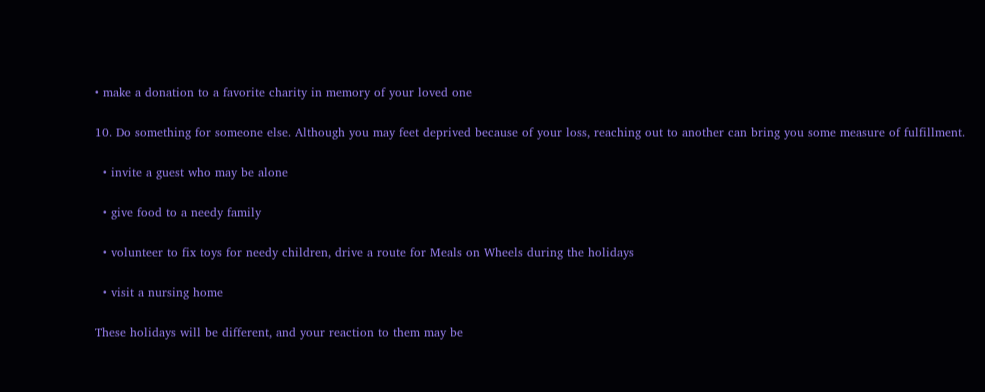• make a donation to a favorite charity in memory of your loved one

10. Do something for someone else. Although you may feet deprived because of your loss, reaching out to another can bring you some measure of fulfillment.

  • invite a guest who may be alone

  • give food to a needy family

  • volunteer to fix toys for needy children, drive a route for Meals on Wheels during the holidays

  • visit a nursing home

These holidays will be different, and your reaction to them may be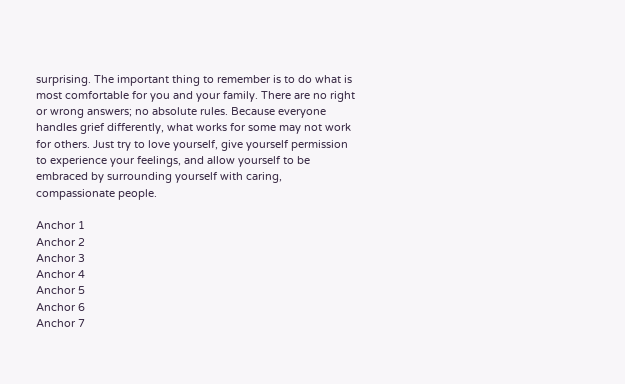surprising. The important thing to remember is to do what is most comfortable for you and your family. There are no right or wrong answers; no absolute rules. Because everyone handles grief differently, what works for some may not work for others. Just try to love yourself, give yourself permission to experience your feelings, and allow yourself to be embraced by surrounding yourself with caring, compassionate people.

Anchor 1
Anchor 2
Anchor 3
Anchor 4
Anchor 5
Anchor 6
Anchor 7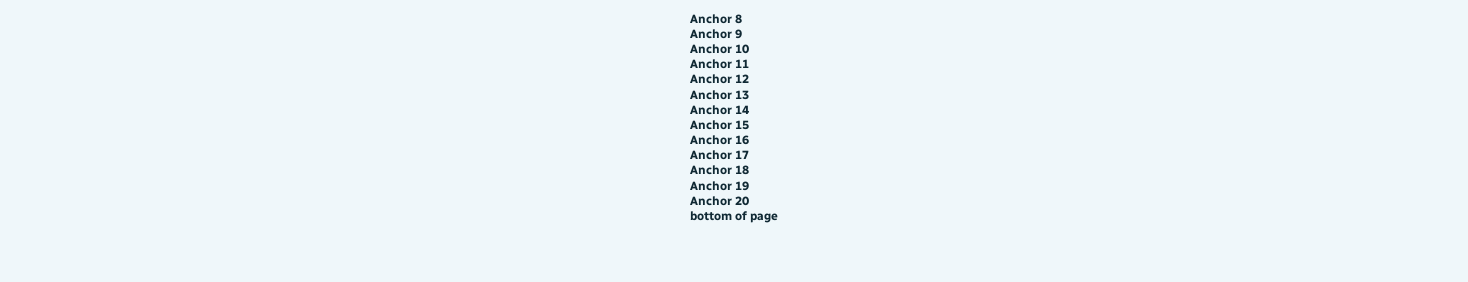Anchor 8
Anchor 9
Anchor 10
Anchor 11
Anchor 12
Anchor 13
Anchor 14
Anchor 15
Anchor 16
Anchor 17
Anchor 18
Anchor 19
Anchor 20
bottom of page